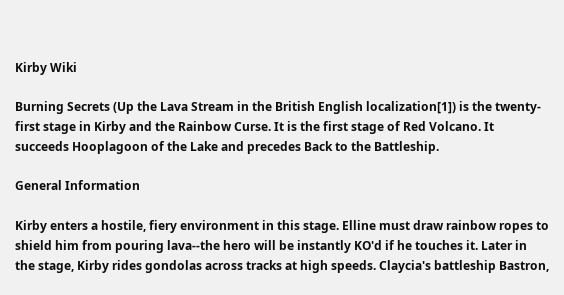Kirby Wiki

Burning Secrets (Up the Lava Stream in the British English localization[1]) is the twenty-first stage in Kirby and the Rainbow Curse. It is the first stage of Red Volcano. It succeeds Hooplagoon of the Lake and precedes Back to the Battleship.

General Information

Kirby enters a hostile, fiery environment in this stage. Elline must draw rainbow ropes to shield him from pouring lava--the hero will be instantly KO'd if he touches it. Later in the stage, Kirby rides gondolas across tracks at high speeds. Claycia's battleship Bastron,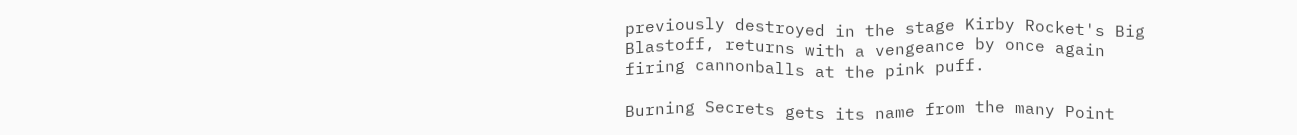previously destroyed in the stage Kirby Rocket's Big Blastoff, returns with a vengeance by once again firing cannonballs at the pink puff.

Burning Secrets gets its name from the many Point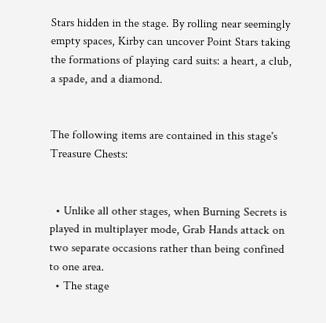Stars hidden in the stage. By rolling near seemingly empty spaces, Kirby can uncover Point Stars taking the formations of playing card suits: a heart, a club, a spade, and a diamond.


The following items are contained in this stage's Treasure Chests:


  • Unlike all other stages, when Burning Secrets is played in multiplayer mode, Grab Hands attack on two separate occasions rather than being confined to one area.
  • The stage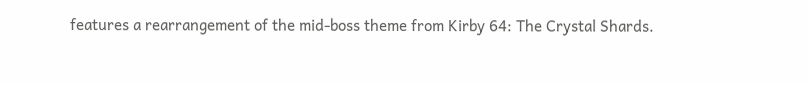features a rearrangement of the mid-boss theme from Kirby 64: The Crystal Shards.